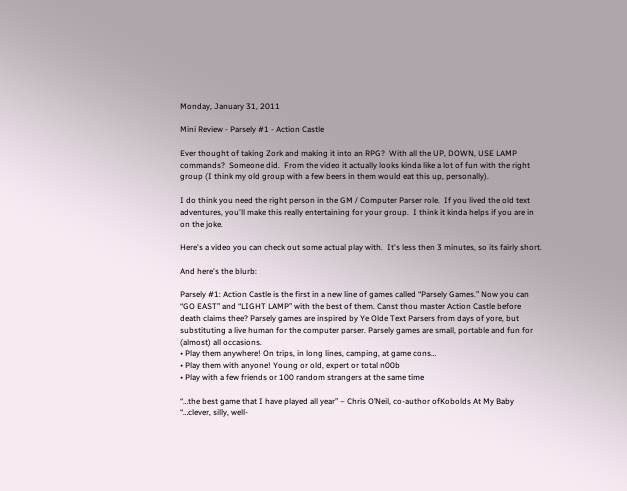Monday, January 31, 2011

Mini Review - Parsely #1 - Action Castle

Ever thought of taking Zork and making it into an RPG?  With all the UP, DOWN, USE LAMP commands?  Someone did.  From the video it actually looks kinda like a lot of fun with the right group (I think my old group with a few beers in them would eat this up, personally).

I do think you need the right person in the GM / Computer Parser role.  If you lived the old text adventures, you'll make this really entertaining for your group.  I think it kinda helps if you are in on the joke.

Here's a video you can check out some actual play with.  It's less then 3 minutes, so its fairly short.

And here's the blurb:

Parsely #1: Action Castle is the first in a new line of games called “Parsely Games.” Now you can “GO EAST” and “LIGHT LAMP” with the best of them. Canst thou master Action Castle before death claims thee? Parsely games are inspired by Ye Olde Text Parsers from days of yore, but substituting a live human for the computer parser. Parsely games are small, portable and fun for (almost) all occasions.
• Play them anywhere! On trips, in long lines, camping, at game cons…
• Play them with anyone! Young or old, expert or total n00b
• Play with a few friends or 100 random strangers at the same time

“…the best game that I have played all year” – Chris O’Neil, co-author ofKobolds At My Baby
“…clever, silly, well-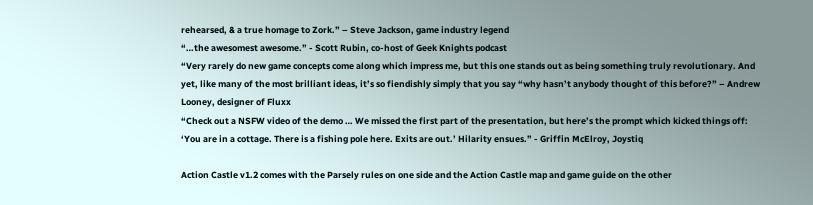rehearsed, & a true homage to Zork.” – Steve Jackson, game industry legend
“…the awesomest awesome.” - Scott Rubin, co-host of Geek Knights podcast
“Very rarely do new game concepts come along which impress me, but this one stands out as being something truly revolutionary. And yet, like many of the most brilliant ideas, it’s so fiendishly simply that you say “why hasn’t anybody thought of this before?” – Andrew Looney, designer of Fluxx
“Check out a NSFW video of the demo … We missed the first part of the presentation, but here’s the prompt which kicked things off: ‘You are in a cottage. There is a fishing pole here. Exits are out.’ Hilarity ensues.” - Griffin McElroy, Joystiq

Action Castle v1.2 comes with the Parsely rules on one side and the Action Castle map and game guide on the other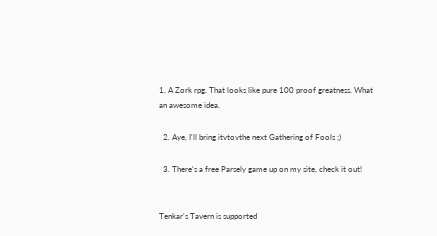1. A Zork rpg. That looks like pure 100 proof greatness. What an awesome idea.

  2. Aye, I'll bring itvtovthe next Gathering of Fools ;)

  3. There's a free Parsely game up on my site, check it out!


Tenkar's Tavern is supported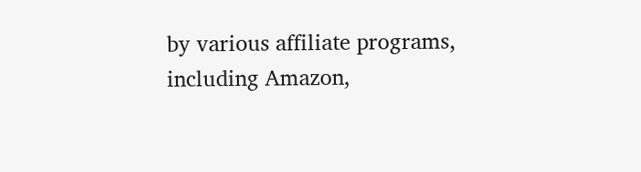by various affiliate programs, including Amazon,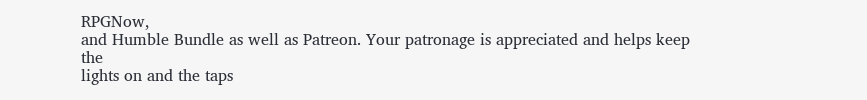RPGNow,
and Humble Bundle as well as Patreon. Your patronage is appreciated and helps keep the
lights on and the taps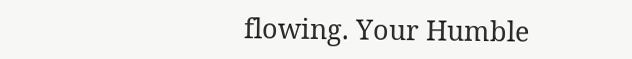flowing. Your Humble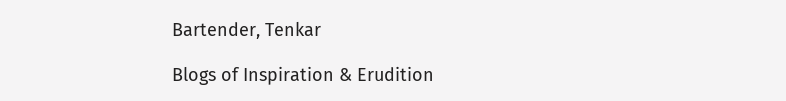Bartender, Tenkar

Blogs of Inspiration & Erudition